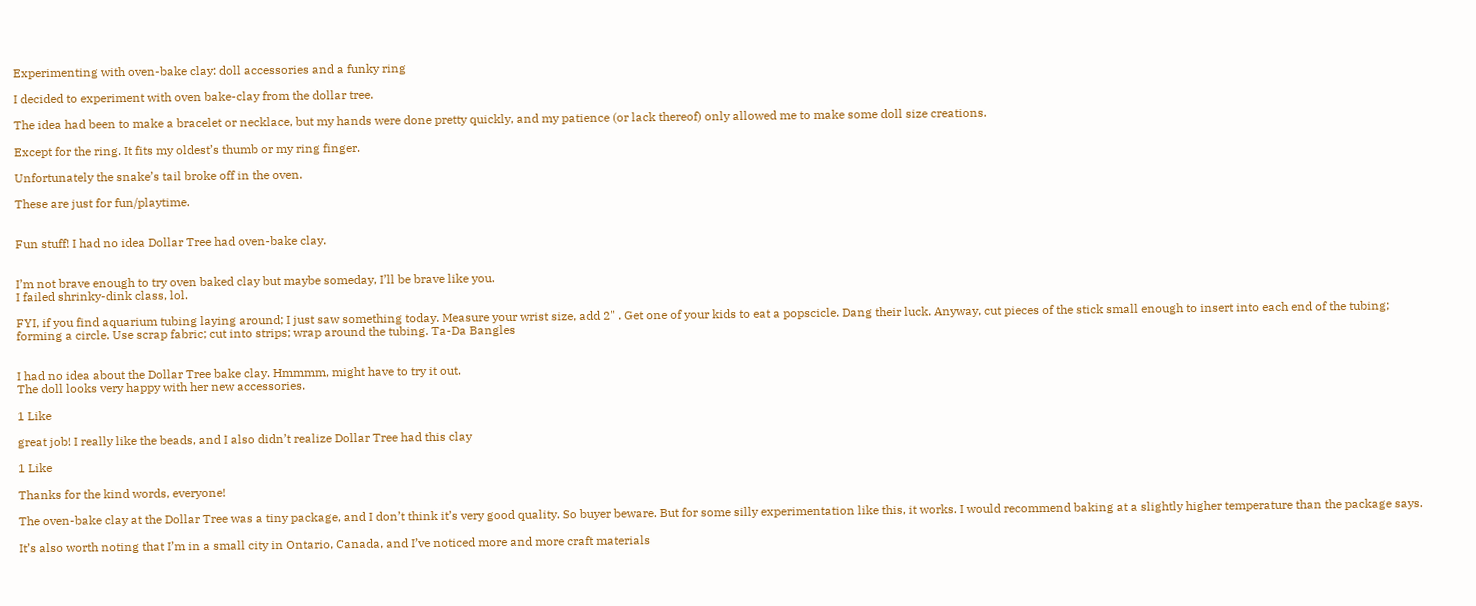Experimenting with oven-bake clay: doll accessories and a funky ring

I decided to experiment with oven bake-clay from the dollar tree.

The idea had been to make a bracelet or necklace, but my hands were done pretty quickly, and my patience (or lack thereof) only allowed me to make some doll size creations.

Except for the ring. It fits my oldest’s thumb or my ring finger.

Unfortunately the snake’s tail broke off in the oven.

These are just for fun/playtime.


Fun stuff! I had no idea Dollar Tree had oven-bake clay.


I’m not brave enough to try oven baked clay but maybe someday, I’ll be brave like you.
I failed shrinky-dink class, lol.

FYI, if you find aquarium tubing laying around; I just saw something today. Measure your wrist size, add 2" . Get one of your kids to eat a popscicle. Dang their luck. Anyway, cut pieces of the stick small enough to insert into each end of the tubing; forming a circle. Use scrap fabric; cut into strips; wrap around the tubing. Ta-Da Bangles


I had no idea about the Dollar Tree bake clay. Hmmmm, might have to try it out.
The doll looks very happy with her new accessories.

1 Like

great job! I really like the beads, and I also didn’t realize Dollar Tree had this clay

1 Like

Thanks for the kind words, everyone!

The oven-bake clay at the Dollar Tree was a tiny package, and I don’t think it’s very good quality. So buyer beware. But for some silly experimentation like this, it works. I would recommend baking at a slightly higher temperature than the package says.

It’s also worth noting that I’m in a small city in Ontario, Canada, and I’ve noticed more and more craft materials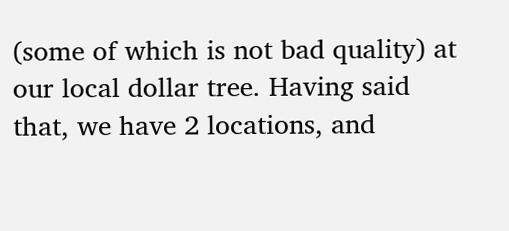(some of which is not bad quality) at our local dollar tree. Having said that, we have 2 locations, and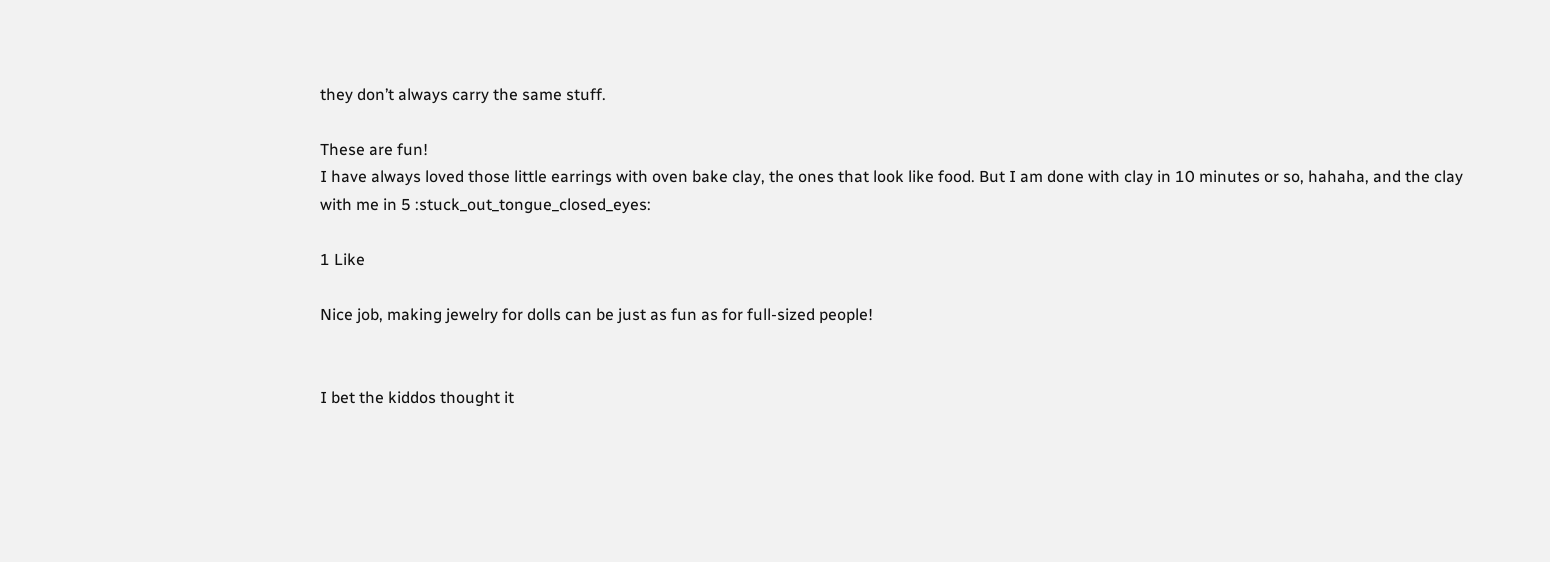they don’t always carry the same stuff.

These are fun!
I have always loved those little earrings with oven bake clay, the ones that look like food. But I am done with clay in 10 minutes or so, hahaha, and the clay with me in 5 :stuck_out_tongue_closed_eyes:

1 Like

Nice job, making jewelry for dolls can be just as fun as for full-sized people!


I bet the kiddos thought it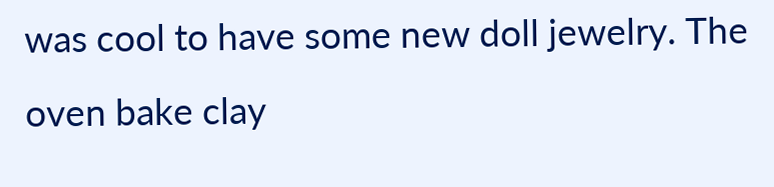was cool to have some new doll jewelry. The oven bake clay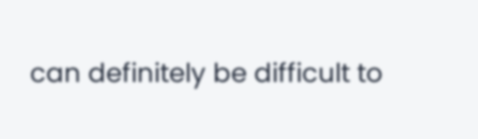can definitely be difficult to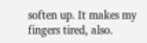soften up. It makes my fingers tired, also.